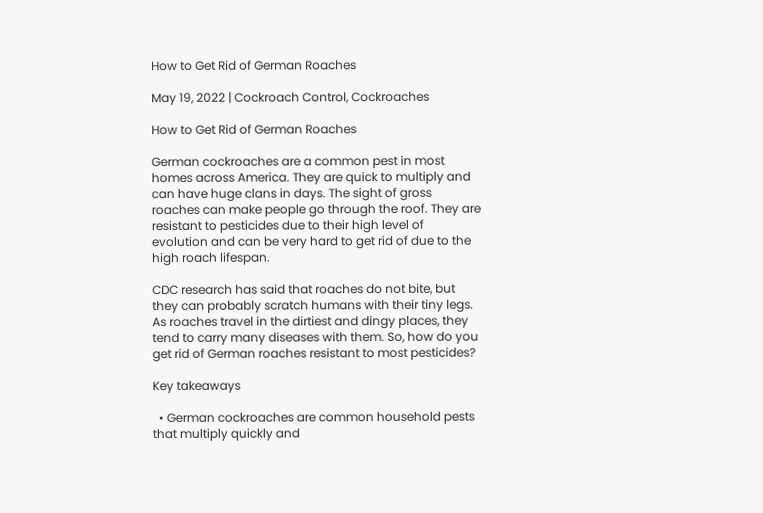How to Get Rid of German Roaches

May 19, 2022 | Cockroach Control, Cockroaches

How to Get Rid of German Roaches

German cockroaches are a common pest in most homes across America. They are quick to multiply and can have huge clans in days. The sight of gross roaches can make people go through the roof. They are resistant to pesticides due to their high level of evolution and can be very hard to get rid of due to the high roach lifespan.

CDC research has said that roaches do not bite, but they can probably scratch humans with their tiny legs. As roaches travel in the dirtiest and dingy places, they tend to carry many diseases with them. So, how do you get rid of German roaches resistant to most pesticides?

Key takeaways

  • German cockroaches are common household pests that multiply quickly and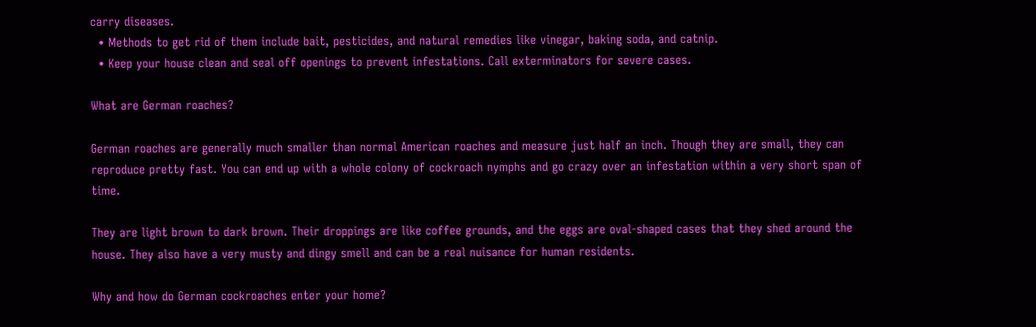carry diseases.
  • Methods to get rid of them include bait, pesticides, and natural remedies like vinegar, baking soda, and catnip.
  • Keep your house clean and seal off openings to prevent infestations. Call exterminators for severe cases.

What are German roaches?

German roaches are generally much smaller than normal American roaches and measure just half an inch. Though they are small, they can reproduce pretty fast. You can end up with a whole colony of cockroach nymphs and go crazy over an infestation within a very short span of time.

They are light brown to dark brown. Their droppings are like coffee grounds, and the eggs are oval-shaped cases that they shed around the house. They also have a very musty and dingy smell and can be a real nuisance for human residents.

Why and how do German cockroaches enter your home?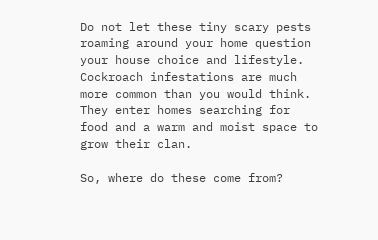Do not let these tiny scary pests roaming around your home question your house choice and lifestyle. Cockroach infestations are much more common than you would think. They enter homes searching for food and a warm and moist space to grow their clan.

So, where do these come from?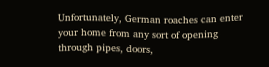Unfortunately, German roaches can enter your home from any sort of opening through pipes, doors,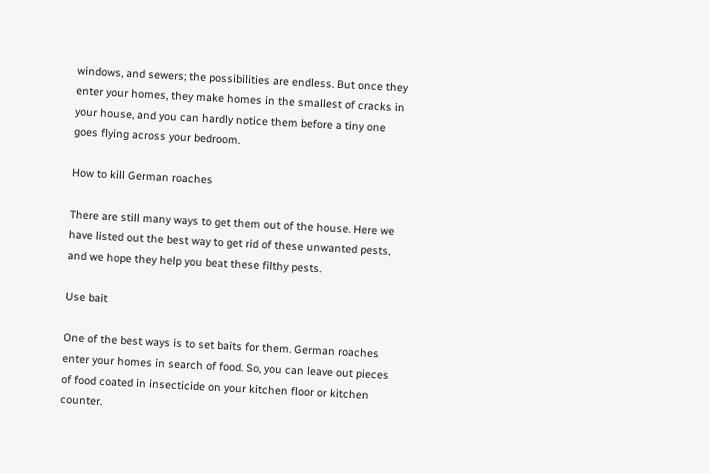windows, and sewers; the possibilities are endless. But once they enter your homes, they make homes in the smallest of cracks in your house, and you can hardly notice them before a tiny one goes flying across your bedroom.

How to kill German roaches

There are still many ways to get them out of the house. Here we have listed out the best way to get rid of these unwanted pests, and we hope they help you beat these filthy pests.

Use bait

One of the best ways is to set baits for them. German roaches enter your homes in search of food. So, you can leave out pieces of food coated in insecticide on your kitchen floor or kitchen counter.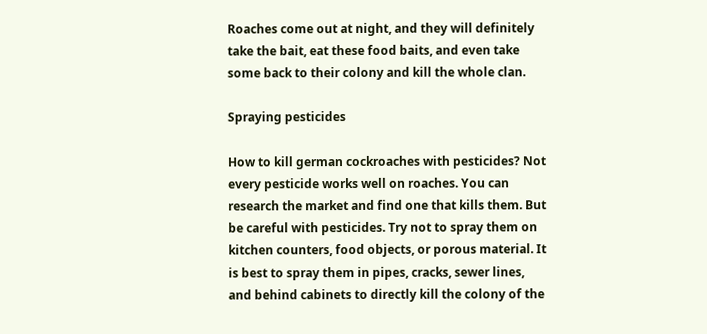Roaches come out at night, and they will definitely take the bait, eat these food baits, and even take some back to their colony and kill the whole clan.

Spraying pesticides

How to kill german cockroaches with pesticides? Not every pesticide works well on roaches. You can research the market and find one that kills them. But be careful with pesticides. Try not to spray them on kitchen counters, food objects, or porous material. It is best to spray them in pipes, cracks, sewer lines, and behind cabinets to directly kill the colony of the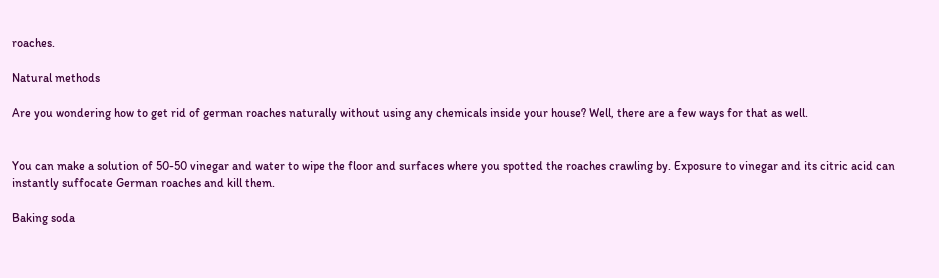roaches.

Natural methods

Are you wondering how to get rid of german roaches naturally without using any chemicals inside your house? Well, there are a few ways for that as well.


You can make a solution of 50-50 vinegar and water to wipe the floor and surfaces where you spotted the roaches crawling by. Exposure to vinegar and its citric acid can instantly suffocate German roaches and kill them.

Baking soda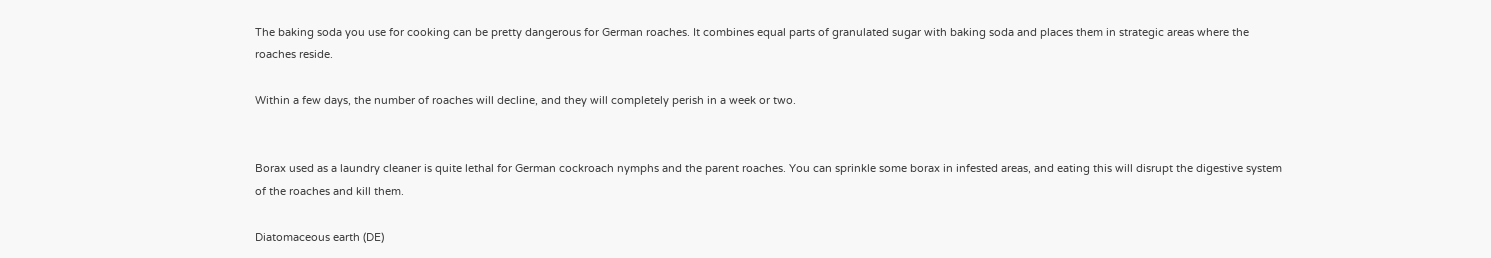The baking soda you use for cooking can be pretty dangerous for German roaches. It combines equal parts of granulated sugar with baking soda and places them in strategic areas where the roaches reside.

Within a few days, the number of roaches will decline, and they will completely perish in a week or two.


Borax used as a laundry cleaner is quite lethal for German cockroach nymphs and the parent roaches. You can sprinkle some borax in infested areas, and eating this will disrupt the digestive system of the roaches and kill them.

Diatomaceous earth (DE)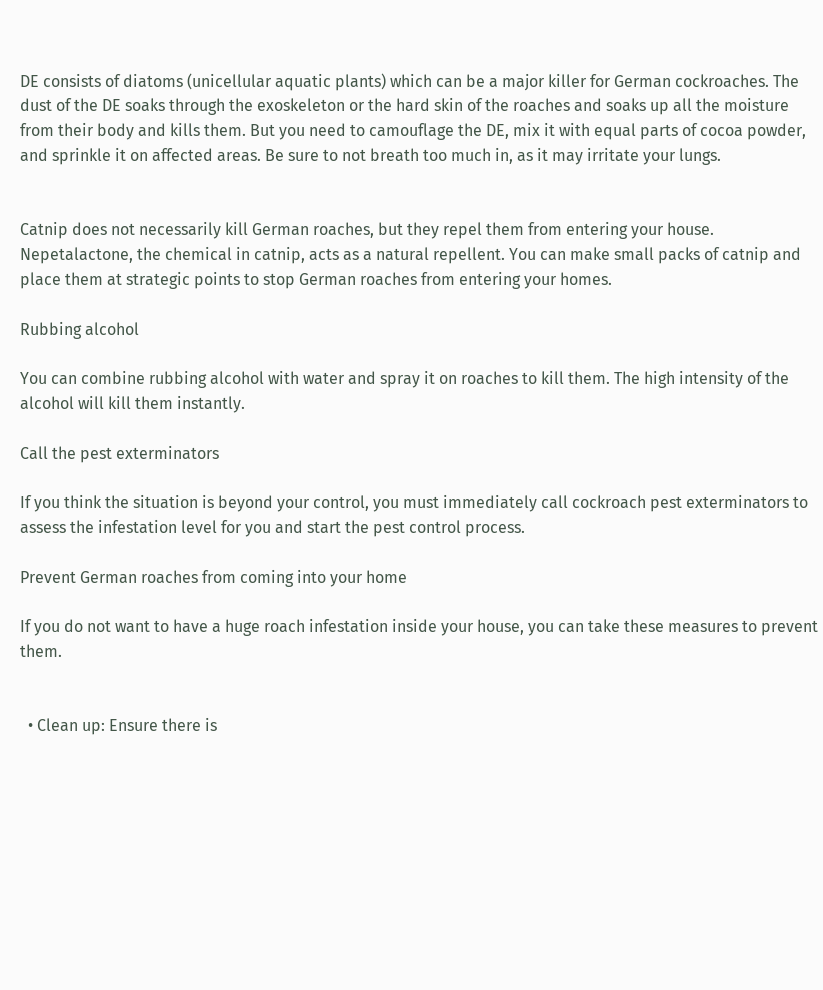DE consists of diatoms (unicellular aquatic plants) which can be a major killer for German cockroaches. The dust of the DE soaks through the exoskeleton or the hard skin of the roaches and soaks up all the moisture from their body and kills them. But you need to camouflage the DE, mix it with equal parts of cocoa powder, and sprinkle it on affected areas. Be sure to not breath too much in, as it may irritate your lungs.


Catnip does not necessarily kill German roaches, but they repel them from entering your house. Nepetalactone, the chemical in catnip, acts as a natural repellent. You can make small packs of catnip and place them at strategic points to stop German roaches from entering your homes.

Rubbing alcohol

You can combine rubbing alcohol with water and spray it on roaches to kill them. The high intensity of the alcohol will kill them instantly.

Call the pest exterminators

If you think the situation is beyond your control, you must immediately call cockroach pest exterminators to assess the infestation level for you and start the pest control process.

Prevent German roaches from coming into your home

If you do not want to have a huge roach infestation inside your house, you can take these measures to prevent them.


  • Clean up: Ensure there is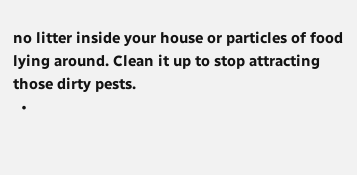no litter inside your house or particles of food lying around. Clean it up to stop attracting those dirty pests.
  •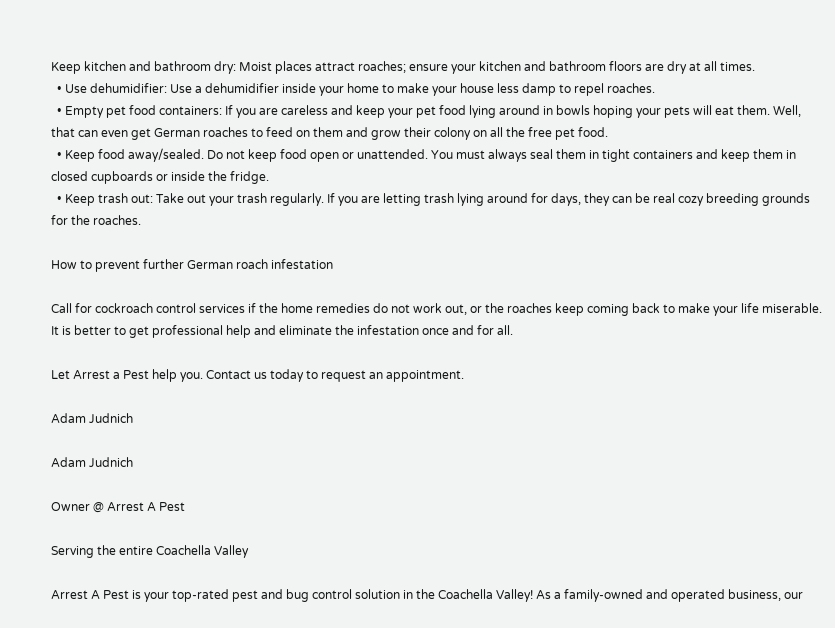Keep kitchen and bathroom dry: Moist places attract roaches; ensure your kitchen and bathroom floors are dry at all times.
  • Use dehumidifier: Use a dehumidifier inside your home to make your house less damp to repel roaches.
  • Empty pet food containers: If you are careless and keep your pet food lying around in bowls hoping your pets will eat them. Well, that can even get German roaches to feed on them and grow their colony on all the free pet food.
  • Keep food away/sealed. Do not keep food open or unattended. You must always seal them in tight containers and keep them in closed cupboards or inside the fridge.
  • Keep trash out: Take out your trash regularly. If you are letting trash lying around for days, they can be real cozy breeding grounds for the roaches.

How to prevent further German roach infestation

Call for cockroach control services if the home remedies do not work out, or the roaches keep coming back to make your life miserable. It is better to get professional help and eliminate the infestation once and for all.

Let Arrest a Pest help you. Contact us today to request an appointment.

Adam Judnich

Adam Judnich

Owner @ Arrest A Pest

Serving the entire Coachella Valley

Arrest A Pest is your top-rated pest and bug control solution in the Coachella Valley! As a family-owned and operated business, our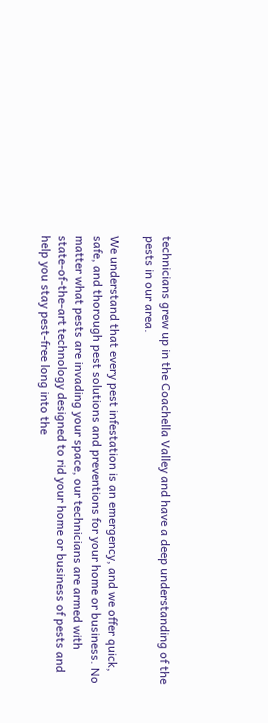technicians grew up in the Coachella Valley and have a deep understanding of the pests in our area.

We understand that every pest infestation is an emergency, and we offer quick, safe, and thorough pest solutions and preventions for your home or business. No matter what pests are invading your space, our technicians are armed with state-of-the-art technology designed to rid your home or business of pests and help you stay pest-free long into the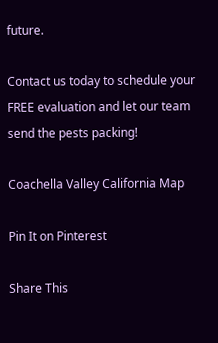future.

Contact us today to schedule your FREE evaluation and let our team send the pests packing!

Coachella Valley California Map

Pin It on Pinterest

Share This